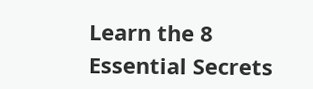Learn the 8 Essential Secrets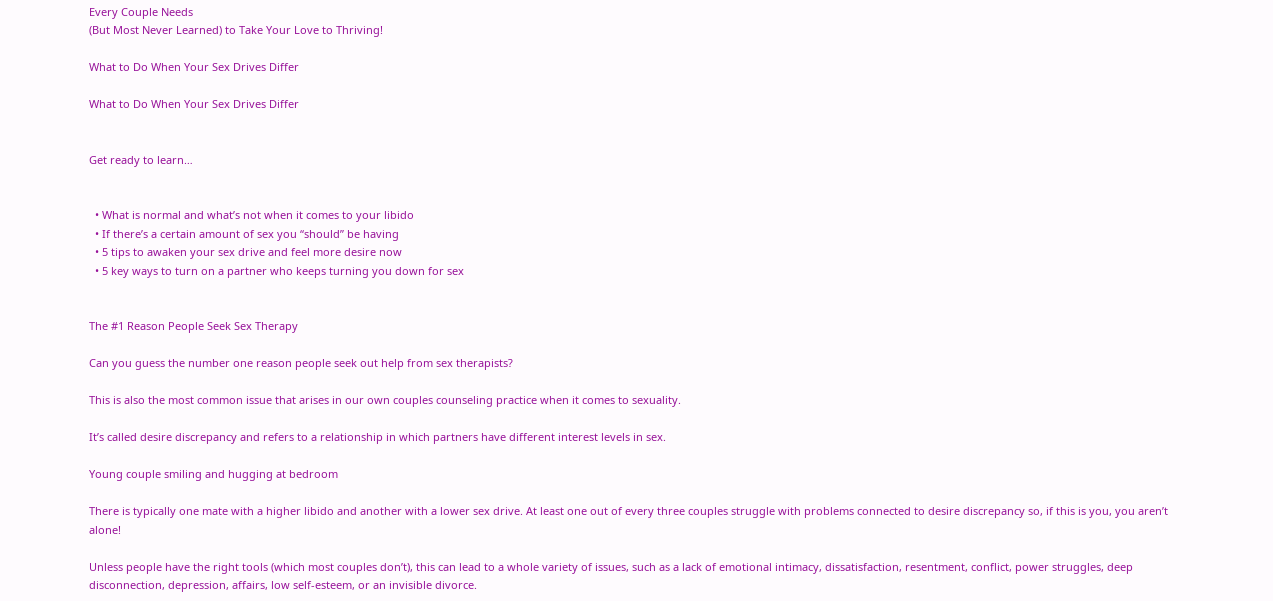Every Couple Needs
(But Most Never Learned) to Take Your Love to Thriving!

What to Do When Your Sex Drives Differ

What to Do When Your Sex Drives Differ


Get ready to learn…


  • What is normal and what’s not when it comes to your libido
  • If there’s a certain amount of sex you “should” be having
  • 5 tips to awaken your sex drive and feel more desire now
  • 5 key ways to turn on a partner who keeps turning you down for sex


The #1 Reason People Seek Sex Therapy

Can you guess the number one reason people seek out help from sex therapists?

This is also the most common issue that arises in our own couples counseling practice when it comes to sexuality.

It’s called desire discrepancy and refers to a relationship in which partners have different interest levels in sex.

Young couple smiling and hugging at bedroom

There is typically one mate with a higher libido and another with a lower sex drive. At least one out of every three couples struggle with problems connected to desire discrepancy so, if this is you, you aren’t alone!

Unless people have the right tools (which most couples don’t), this can lead to a whole variety of issues, such as a lack of emotional intimacy, dissatisfaction, resentment, conflict, power struggles, deep disconnection, depression, affairs, low self-esteem, or an invisible divorce.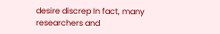desire discrep In fact, many researchers and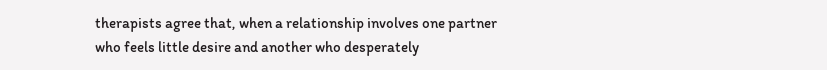therapists agree that, when a relationship involves one partner who feels little desire and another who desperately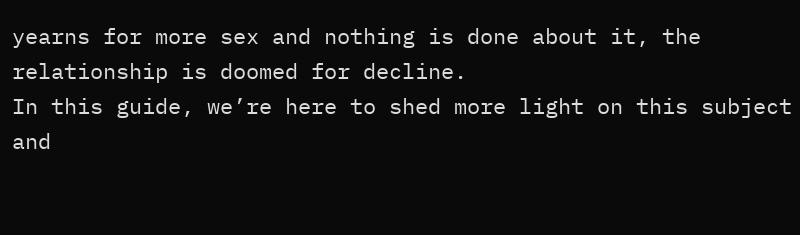yearns for more sex and nothing is done about it, the relationship is doomed for decline.
In this guide, we’re here to shed more light on this subject and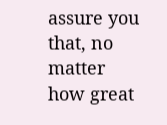assure you that, no matter how great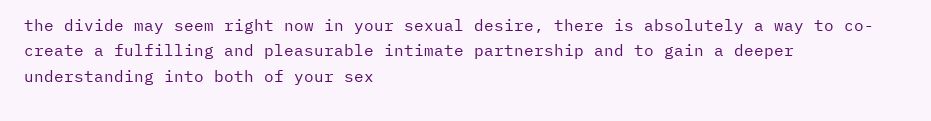the divide may seem right now in your sexual desire, there is absolutely a way to co-create a fulfilling and pleasurable intimate partnership and to gain a deeper understanding into both of your sex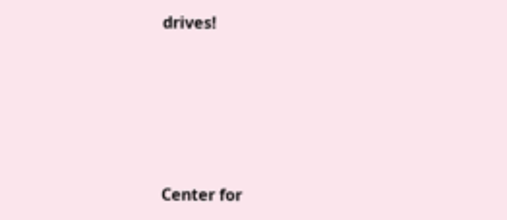drives!





Center for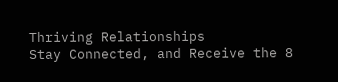Thriving Relationships
Stay Connected, and Receive the 8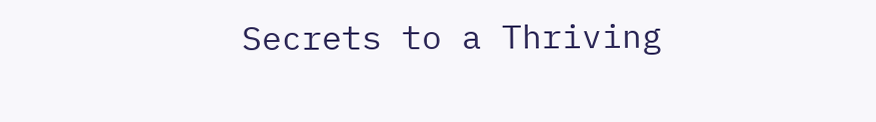Secrets to a Thriving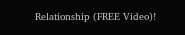Relationship (FREE Video)!